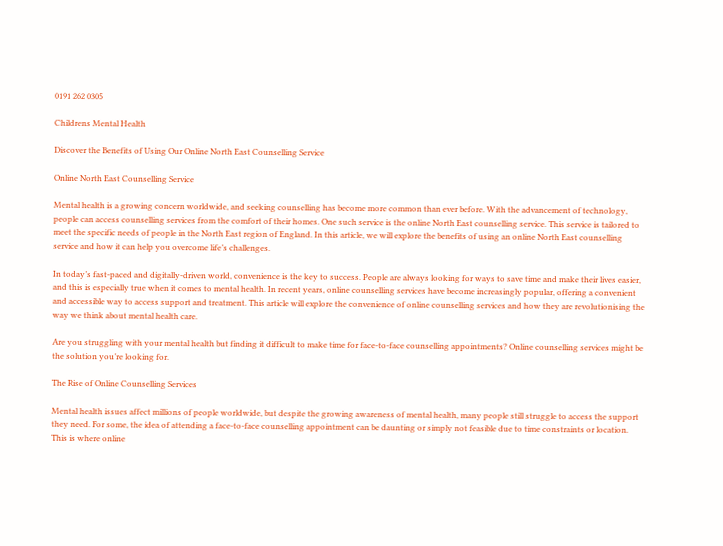0191 262 0305

Childrens Mental Health

Discover the Benefits of Using Our Online North East Counselling Service

Online North East Counselling Service

Mental health is a growing concern worldwide, and seeking counselling has become more common than ever before. With the advancement of technology, people can access counselling services from the comfort of their homes. One such service is the online North East counselling service. This service is tailored to meet the specific needs of people in the North East region of England. In this article, we will explore the benefits of using an online North East counselling service and how it can help you overcome life’s challenges.

In today’s fast-paced and digitally-driven world, convenience is the key to success. People are always looking for ways to save time and make their lives easier, and this is especially true when it comes to mental health. In recent years, online counselling services have become increasingly popular, offering a convenient and accessible way to access support and treatment. This article will explore the convenience of online counselling services and how they are revolutionising the way we think about mental health care.

Are you struggling with your mental health but finding it difficult to make time for face-to-face counselling appointments? Online counselling services might be the solution you’re looking for.

The Rise of Online Counselling Services

Mental health issues affect millions of people worldwide, but despite the growing awareness of mental health, many people still struggle to access the support they need. For some, the idea of attending a face-to-face counselling appointment can be daunting or simply not feasible due to time constraints or location. This is where online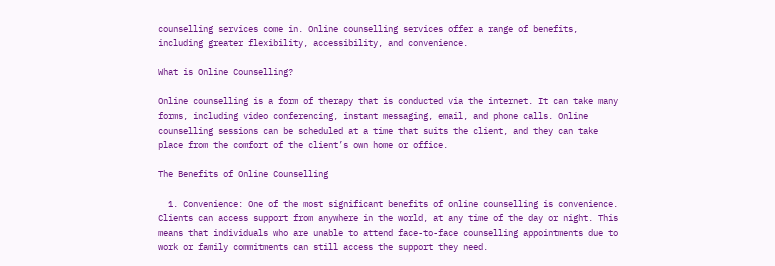counselling services come in. Online counselling services offer a range of benefits, including greater flexibility, accessibility, and convenience.

What is Online Counselling?

Online counselling is a form of therapy that is conducted via the internet. It can take many forms, including video conferencing, instant messaging, email, and phone calls. Online counselling sessions can be scheduled at a time that suits the client, and they can take place from the comfort of the client’s own home or office.

The Benefits of Online Counselling

  1. Convenience: One of the most significant benefits of online counselling is convenience. Clients can access support from anywhere in the world, at any time of the day or night. This means that individuals who are unable to attend face-to-face counselling appointments due to work or family commitments can still access the support they need.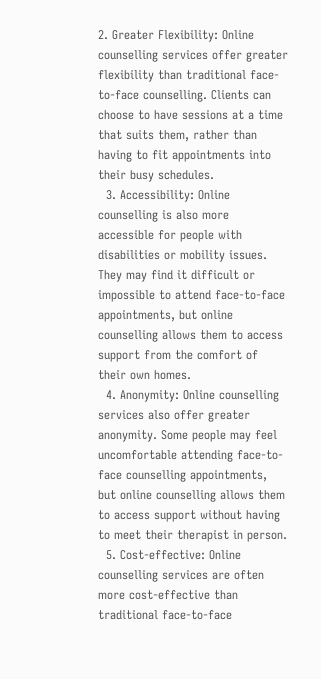2. Greater Flexibility: Online counselling services offer greater flexibility than traditional face-to-face counselling. Clients can choose to have sessions at a time that suits them, rather than having to fit appointments into their busy schedules.
  3. Accessibility: Online counselling is also more accessible for people with disabilities or mobility issues. They may find it difficult or impossible to attend face-to-face appointments, but online counselling allows them to access support from the comfort of their own homes.
  4. Anonymity: Online counselling services also offer greater anonymity. Some people may feel uncomfortable attending face-to-face counselling appointments, but online counselling allows them to access support without having to meet their therapist in person.
  5. Cost-effective: Online counselling services are often more cost-effective than traditional face-to-face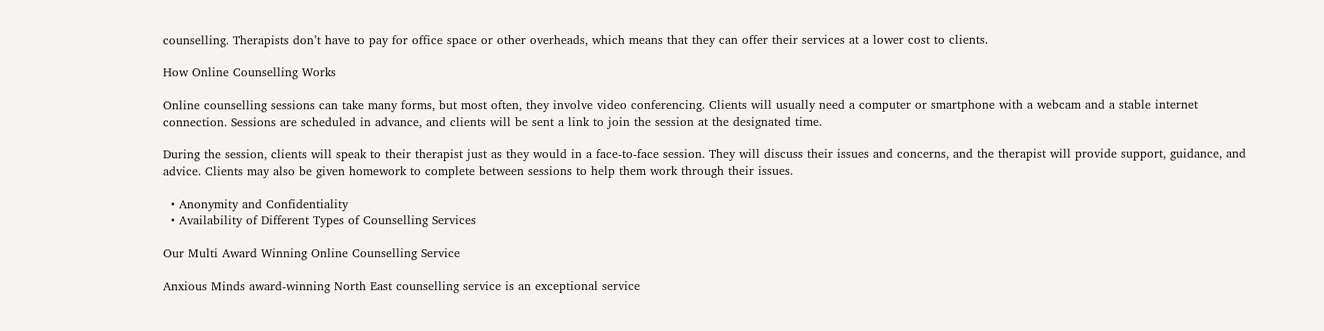counselling. Therapists don’t have to pay for office space or other overheads, which means that they can offer their services at a lower cost to clients.

How Online Counselling Works

Online counselling sessions can take many forms, but most often, they involve video conferencing. Clients will usually need a computer or smartphone with a webcam and a stable internet connection. Sessions are scheduled in advance, and clients will be sent a link to join the session at the designated time.

During the session, clients will speak to their therapist just as they would in a face-to-face session. They will discuss their issues and concerns, and the therapist will provide support, guidance, and advice. Clients may also be given homework to complete between sessions to help them work through their issues.

  • Anonymity and Confidentiality
  • Availability of Different Types of Counselling Services

Our Multi Award Winning Online Counselling Service

Anxious Minds award-winning North East counselling service is an exceptional service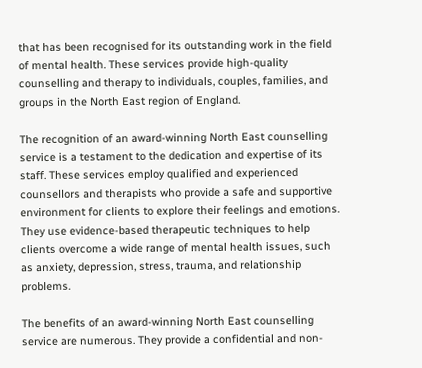that has been recognised for its outstanding work in the field of mental health. These services provide high-quality counselling and therapy to individuals, couples, families, and groups in the North East region of England.

The recognition of an award-winning North East counselling service is a testament to the dedication and expertise of its staff. These services employ qualified and experienced counsellors and therapists who provide a safe and supportive environment for clients to explore their feelings and emotions. They use evidence-based therapeutic techniques to help clients overcome a wide range of mental health issues, such as anxiety, depression, stress, trauma, and relationship problems.

The benefits of an award-winning North East counselling service are numerous. They provide a confidential and non-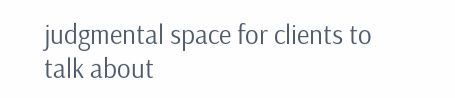judgmental space for clients to talk about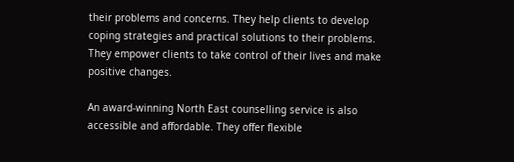their problems and concerns. They help clients to develop coping strategies and practical solutions to their problems. They empower clients to take control of their lives and make positive changes.

An award-winning North East counselling service is also accessible and affordable. They offer flexible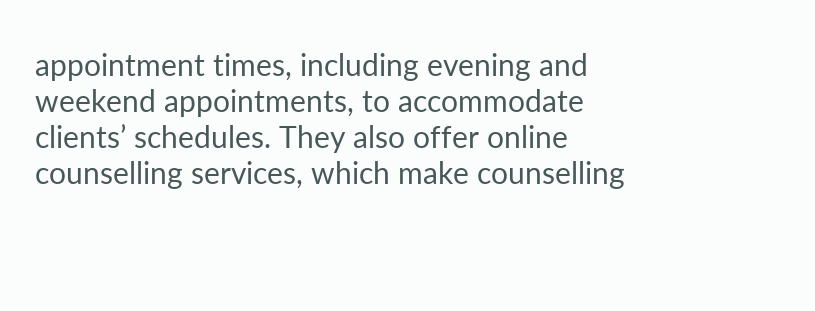appointment times, including evening and weekend appointments, to accommodate clients’ schedules. They also offer online counselling services, which make counselling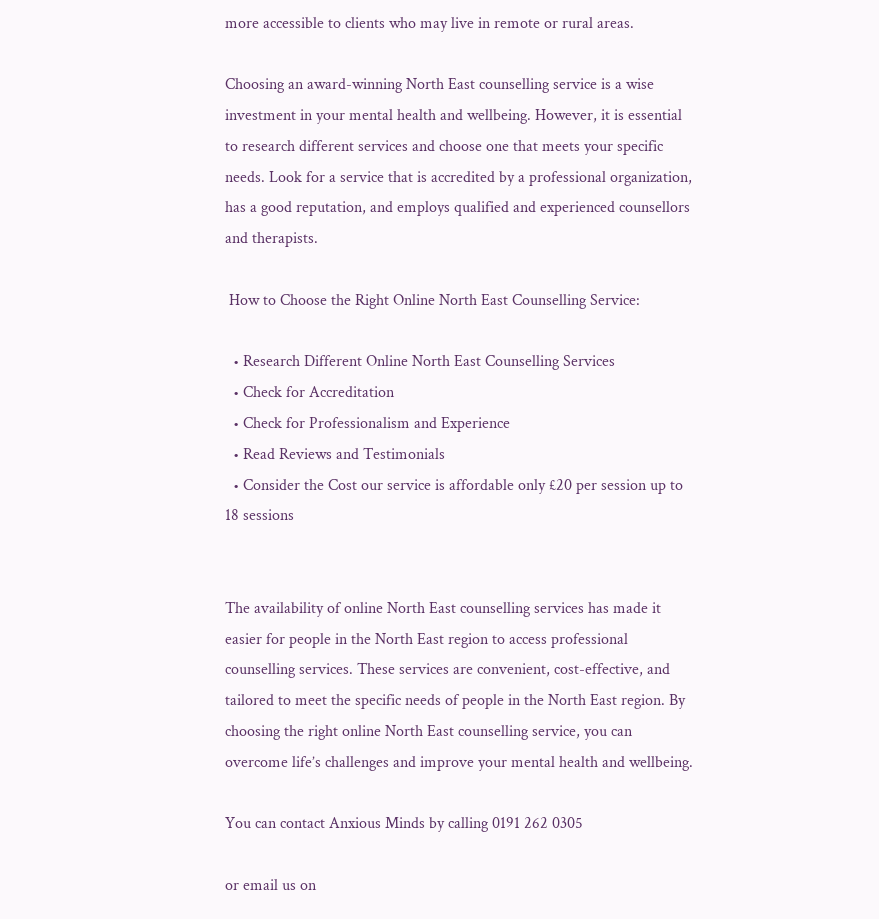more accessible to clients who may live in remote or rural areas.

Choosing an award-winning North East counselling service is a wise investment in your mental health and wellbeing. However, it is essential to research different services and choose one that meets your specific needs. Look for a service that is accredited by a professional organization, has a good reputation, and employs qualified and experienced counsellors and therapists.

 How to Choose the Right Online North East Counselling Service:

  • Research Different Online North East Counselling Services
  • Check for Accreditation
  • Check for Professionalism and Experience
  • Read Reviews and Testimonials
  • Consider the Cost our service is affordable only £20 per session up to 18 sessions


The availability of online North East counselling services has made it easier for people in the North East region to access professional counselling services. These services are convenient, cost-effective, and tailored to meet the specific needs of people in the North East region. By choosing the right online North East counselling service, you can overcome life’s challenges and improve your mental health and wellbeing.

You can contact Anxious Minds by calling 0191 262 0305

or email us on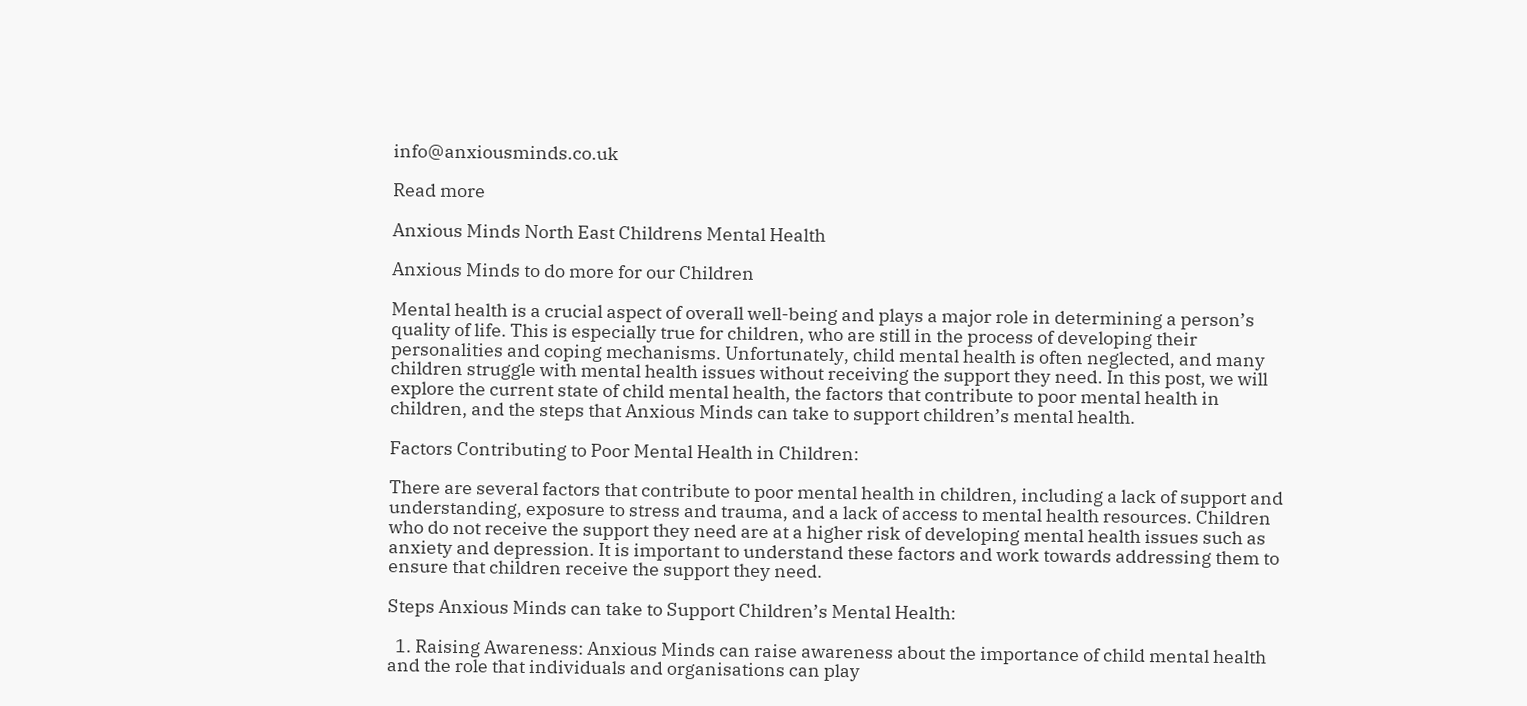info@anxiousminds.co.uk

Read more

Anxious Minds North East Childrens Mental Health

Anxious Minds to do more for our Children

Mental health is a crucial aspect of overall well-being and plays a major role in determining a person’s quality of life. This is especially true for children, who are still in the process of developing their personalities and coping mechanisms. Unfortunately, child mental health is often neglected, and many children struggle with mental health issues without receiving the support they need. In this post, we will explore the current state of child mental health, the factors that contribute to poor mental health in children, and the steps that Anxious Minds can take to support children’s mental health.

Factors Contributing to Poor Mental Health in Children:

There are several factors that contribute to poor mental health in children, including a lack of support and understanding, exposure to stress and trauma, and a lack of access to mental health resources. Children who do not receive the support they need are at a higher risk of developing mental health issues such as anxiety and depression. It is important to understand these factors and work towards addressing them to ensure that children receive the support they need.

Steps Anxious Minds can take to Support Children’s Mental Health:

  1. Raising Awareness: Anxious Minds can raise awareness about the importance of child mental health and the role that individuals and organisations can play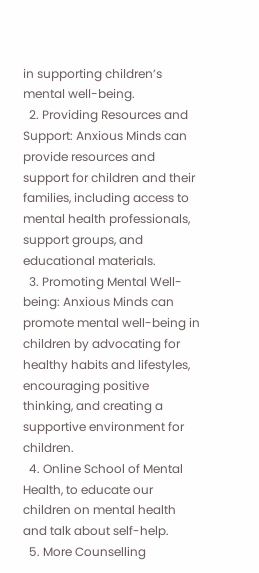in supporting children’s mental well-being.
  2. Providing Resources and Support: Anxious Minds can provide resources and support for children and their families, including access to mental health professionals, support groups, and educational materials.
  3. Promoting Mental Well-being: Anxious Minds can promote mental well-being in children by advocating for healthy habits and lifestyles, encouraging positive thinking, and creating a supportive environment for children.
  4. Online School of Mental Health, to educate our children on mental health and talk about self-help.
  5. More Counselling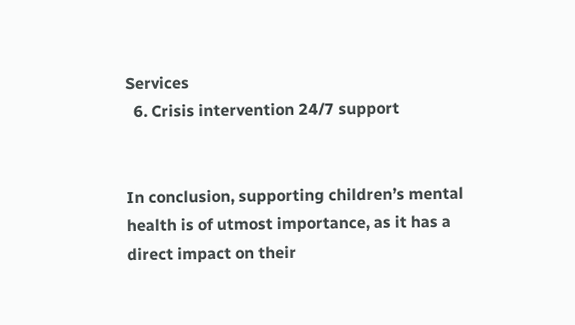Services
  6. Crisis intervention 24/7 support


In conclusion, supporting children’s mental health is of utmost importance, as it has a direct impact on their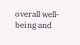overall well-being and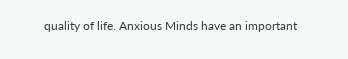quality of life. Anxious Minds have an important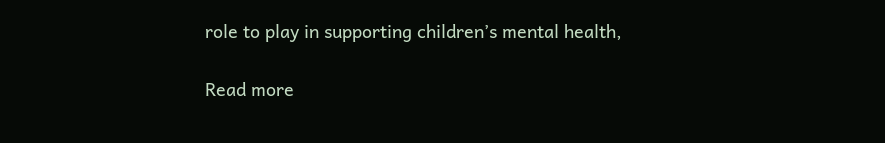role to play in supporting children’s mental health,

Read more